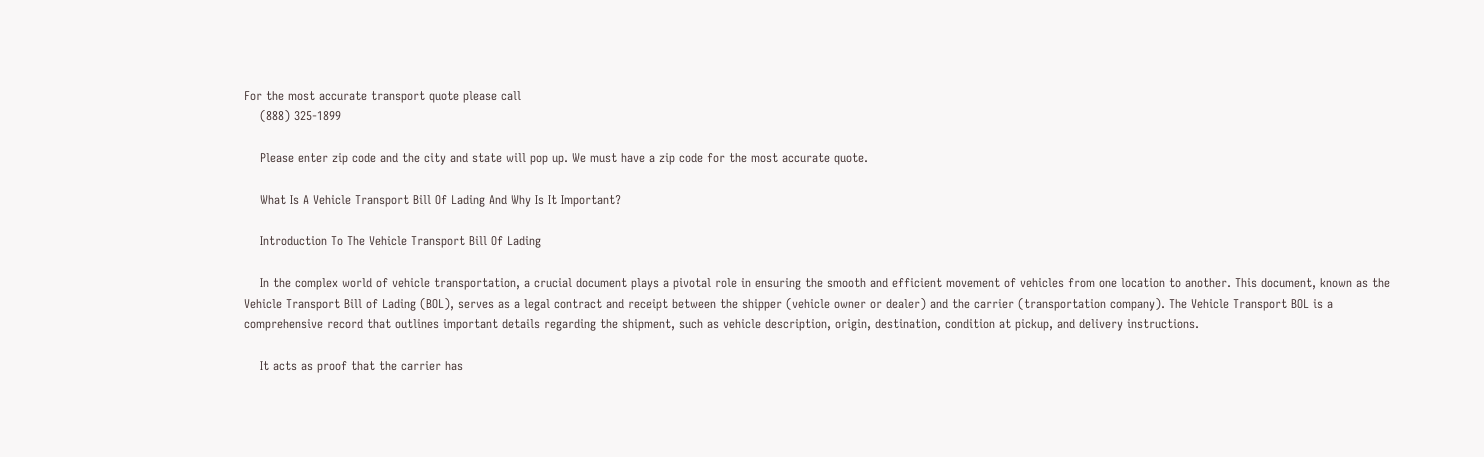For the most accurate transport quote please call
    (888) 325-1899

    Please enter zip code and the city and state will pop up. We must have a zip code for the most accurate quote.

    What Is A Vehicle Transport Bill Of Lading And Why Is It Important?

    Introduction To The Vehicle Transport Bill Of Lading

    In the complex world of vehicle transportation, a crucial document plays a pivotal role in ensuring the smooth and efficient movement of vehicles from one location to another. This document, known as the Vehicle Transport Bill of Lading (BOL), serves as a legal contract and receipt between the shipper (vehicle owner or dealer) and the carrier (transportation company). The Vehicle Transport BOL is a comprehensive record that outlines important details regarding the shipment, such as vehicle description, origin, destination, condition at pickup, and delivery instructions.

    It acts as proof that the carrier has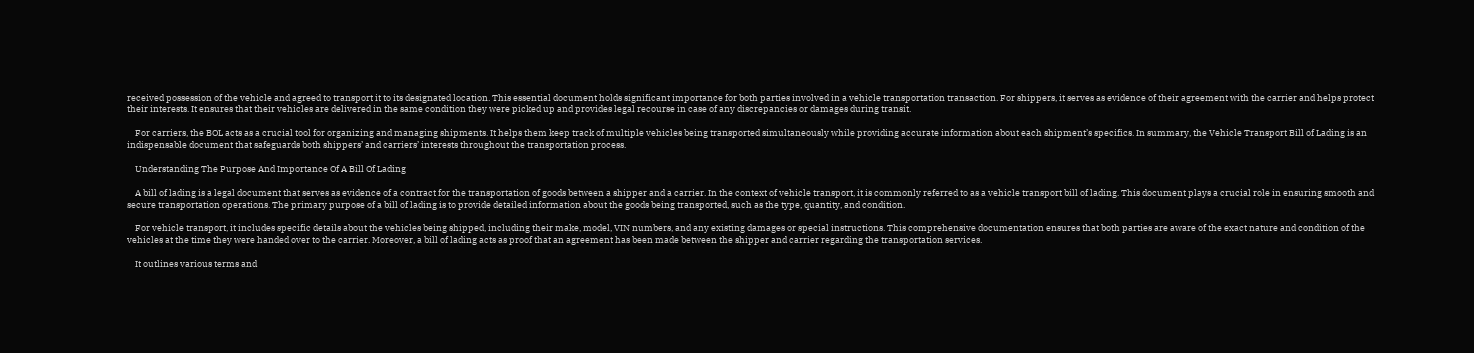received possession of the vehicle and agreed to transport it to its designated location. This essential document holds significant importance for both parties involved in a vehicle transportation transaction. For shippers, it serves as evidence of their agreement with the carrier and helps protect their interests. It ensures that their vehicles are delivered in the same condition they were picked up and provides legal recourse in case of any discrepancies or damages during transit.

    For carriers, the BOL acts as a crucial tool for organizing and managing shipments. It helps them keep track of multiple vehicles being transported simultaneously while providing accurate information about each shipment’s specifics. In summary, the Vehicle Transport Bill of Lading is an indispensable document that safeguards both shippers’ and carriers’ interests throughout the transportation process.

    Understanding The Purpose And Importance Of A Bill Of Lading

    A bill of lading is a legal document that serves as evidence of a contract for the transportation of goods between a shipper and a carrier. In the context of vehicle transport, it is commonly referred to as a vehicle transport bill of lading. This document plays a crucial role in ensuring smooth and secure transportation operations. The primary purpose of a bill of lading is to provide detailed information about the goods being transported, such as the type, quantity, and condition.

    For vehicle transport, it includes specific details about the vehicles being shipped, including their make, model, VIN numbers, and any existing damages or special instructions. This comprehensive documentation ensures that both parties are aware of the exact nature and condition of the vehicles at the time they were handed over to the carrier. Moreover, a bill of lading acts as proof that an agreement has been made between the shipper and carrier regarding the transportation services.

    It outlines various terms and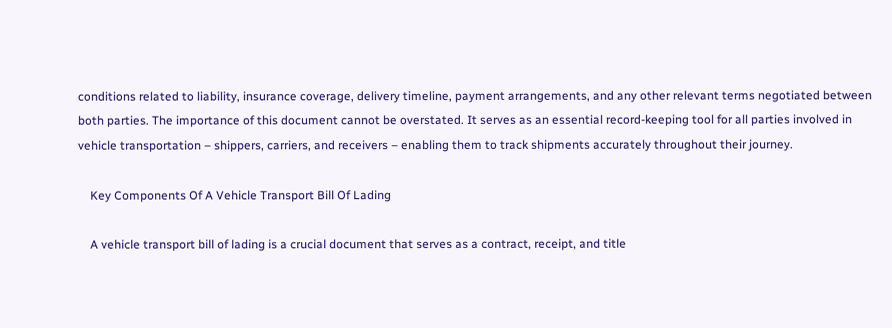conditions related to liability, insurance coverage, delivery timeline, payment arrangements, and any other relevant terms negotiated between both parties. The importance of this document cannot be overstated. It serves as an essential record-keeping tool for all parties involved in vehicle transportation – shippers, carriers, and receivers – enabling them to track shipments accurately throughout their journey.

    Key Components Of A Vehicle Transport Bill Of Lading

    A vehicle transport bill of lading is a crucial document that serves as a contract, receipt, and title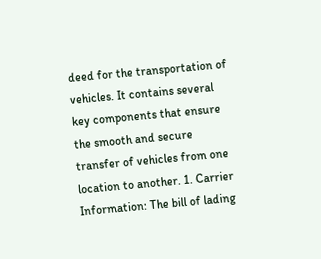deed for the transportation of vehicles. It contains several key components that ensure the smooth and secure transfer of vehicles from one location to another. 1. Carrier Information: The bill of lading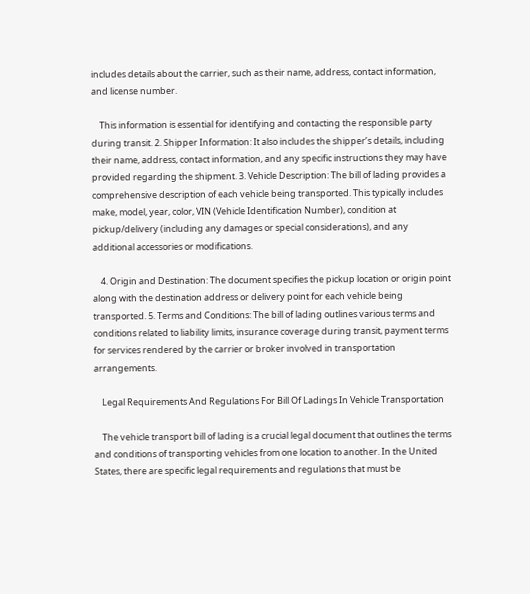includes details about the carrier, such as their name, address, contact information, and license number.

    This information is essential for identifying and contacting the responsible party during transit. 2. Shipper Information: It also includes the shipper’s details, including their name, address, contact information, and any specific instructions they may have provided regarding the shipment. 3. Vehicle Description: The bill of lading provides a comprehensive description of each vehicle being transported. This typically includes make, model, year, color, VIN (Vehicle Identification Number), condition at pickup/delivery (including any damages or special considerations), and any additional accessories or modifications.

    4. Origin and Destination: The document specifies the pickup location or origin point along with the destination address or delivery point for each vehicle being transported. 5. Terms and Conditions: The bill of lading outlines various terms and conditions related to liability limits, insurance coverage during transit, payment terms for services rendered by the carrier or broker involved in transportation arrangements.

    Legal Requirements And Regulations For Bill Of Ladings In Vehicle Transportation

    The vehicle transport bill of lading is a crucial legal document that outlines the terms and conditions of transporting vehicles from one location to another. In the United States, there are specific legal requirements and regulations that must be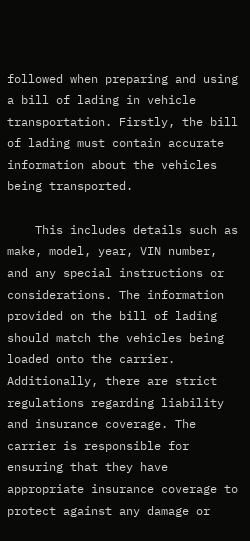followed when preparing and using a bill of lading in vehicle transportation. Firstly, the bill of lading must contain accurate information about the vehicles being transported.

    This includes details such as make, model, year, VIN number, and any special instructions or considerations. The information provided on the bill of lading should match the vehicles being loaded onto the carrier. Additionally, there are strict regulations regarding liability and insurance coverage. The carrier is responsible for ensuring that they have appropriate insurance coverage to protect against any damage or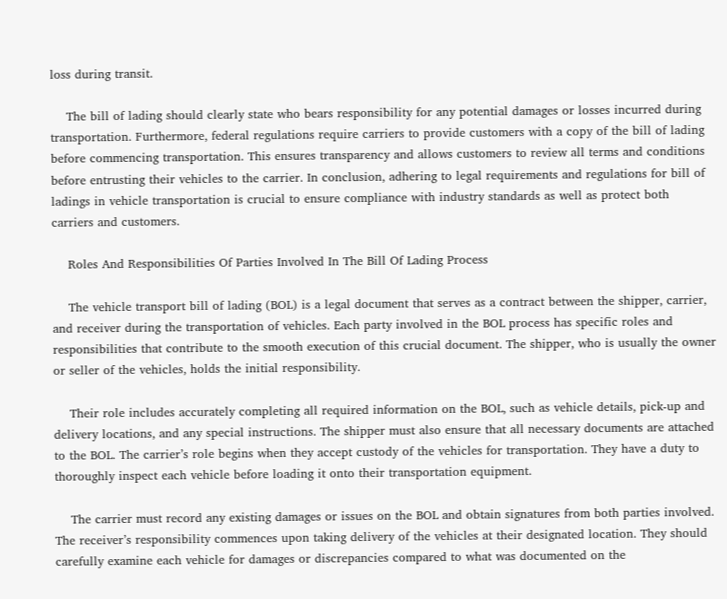loss during transit.

    The bill of lading should clearly state who bears responsibility for any potential damages or losses incurred during transportation. Furthermore, federal regulations require carriers to provide customers with a copy of the bill of lading before commencing transportation. This ensures transparency and allows customers to review all terms and conditions before entrusting their vehicles to the carrier. In conclusion, adhering to legal requirements and regulations for bill of ladings in vehicle transportation is crucial to ensure compliance with industry standards as well as protect both carriers and customers.

    Roles And Responsibilities Of Parties Involved In The Bill Of Lading Process

    The vehicle transport bill of lading (BOL) is a legal document that serves as a contract between the shipper, carrier, and receiver during the transportation of vehicles. Each party involved in the BOL process has specific roles and responsibilities that contribute to the smooth execution of this crucial document. The shipper, who is usually the owner or seller of the vehicles, holds the initial responsibility.

    Their role includes accurately completing all required information on the BOL, such as vehicle details, pick-up and delivery locations, and any special instructions. The shipper must also ensure that all necessary documents are attached to the BOL. The carrier’s role begins when they accept custody of the vehicles for transportation. They have a duty to thoroughly inspect each vehicle before loading it onto their transportation equipment.

    The carrier must record any existing damages or issues on the BOL and obtain signatures from both parties involved. The receiver’s responsibility commences upon taking delivery of the vehicles at their designated location. They should carefully examine each vehicle for damages or discrepancies compared to what was documented on the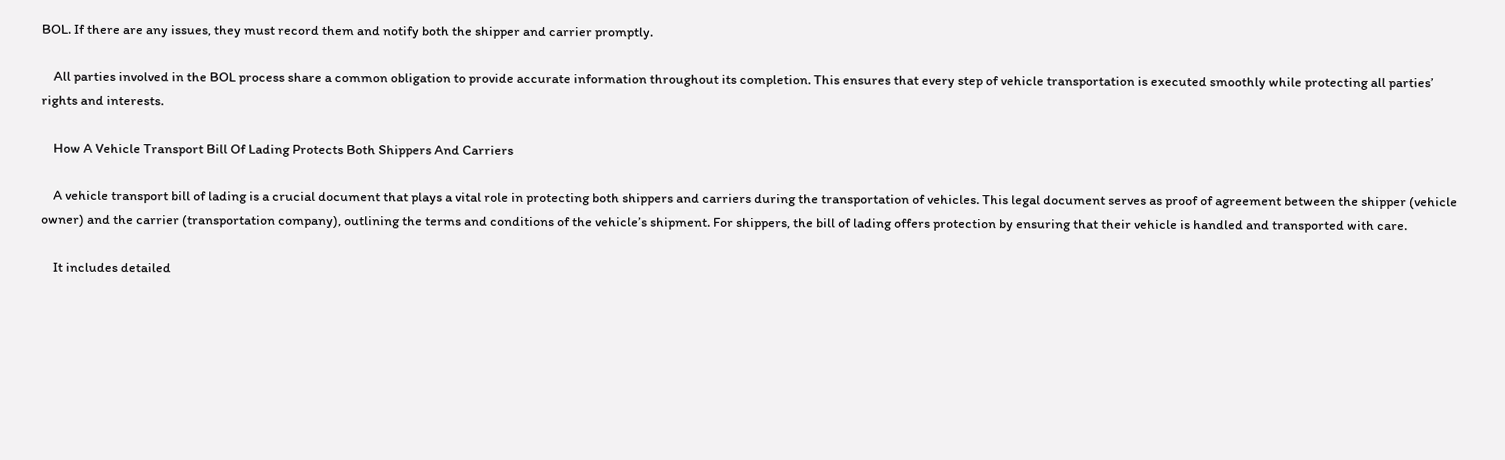BOL. If there are any issues, they must record them and notify both the shipper and carrier promptly.

    All parties involved in the BOL process share a common obligation to provide accurate information throughout its completion. This ensures that every step of vehicle transportation is executed smoothly while protecting all parties’ rights and interests.

    How A Vehicle Transport Bill Of Lading Protects Both Shippers And Carriers

    A vehicle transport bill of lading is a crucial document that plays a vital role in protecting both shippers and carriers during the transportation of vehicles. This legal document serves as proof of agreement between the shipper (vehicle owner) and the carrier (transportation company), outlining the terms and conditions of the vehicle’s shipment. For shippers, the bill of lading offers protection by ensuring that their vehicle is handled and transported with care.

    It includes detailed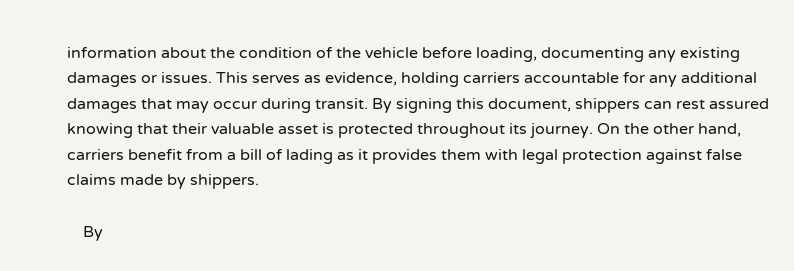information about the condition of the vehicle before loading, documenting any existing damages or issues. This serves as evidence, holding carriers accountable for any additional damages that may occur during transit. By signing this document, shippers can rest assured knowing that their valuable asset is protected throughout its journey. On the other hand, carriers benefit from a bill of lading as it provides them with legal protection against false claims made by shippers.

    By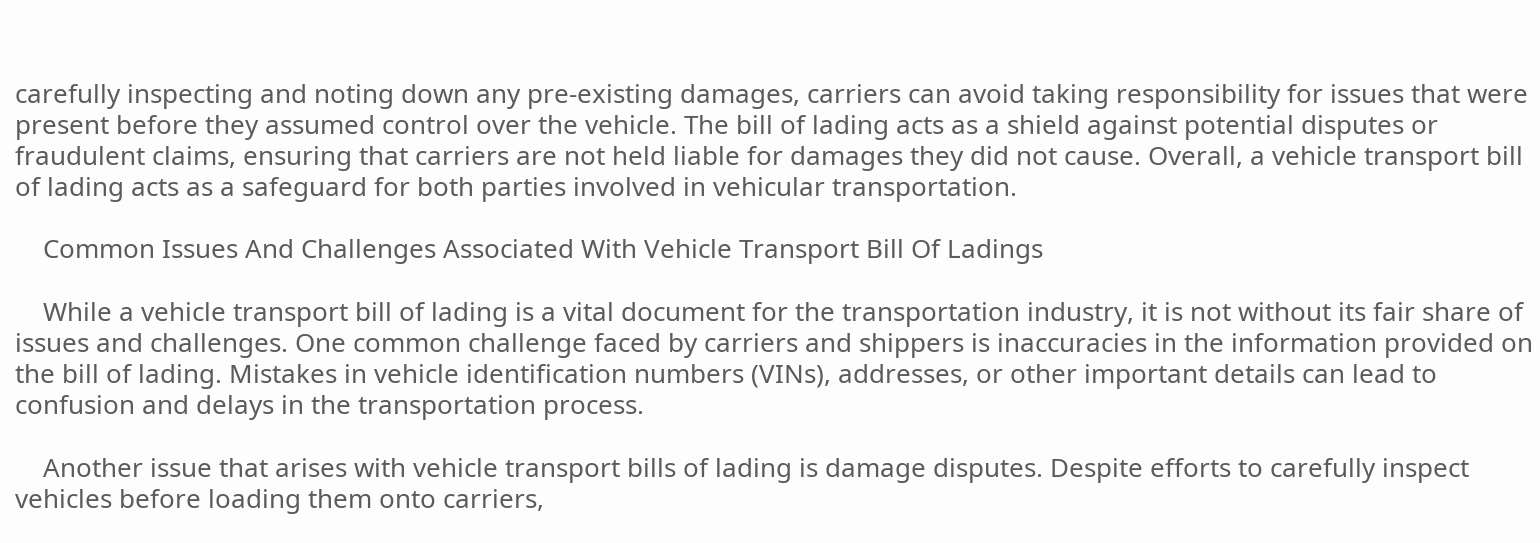carefully inspecting and noting down any pre-existing damages, carriers can avoid taking responsibility for issues that were present before they assumed control over the vehicle. The bill of lading acts as a shield against potential disputes or fraudulent claims, ensuring that carriers are not held liable for damages they did not cause. Overall, a vehicle transport bill of lading acts as a safeguard for both parties involved in vehicular transportation.

    Common Issues And Challenges Associated With Vehicle Transport Bill Of Ladings

    While a vehicle transport bill of lading is a vital document for the transportation industry, it is not without its fair share of issues and challenges. One common challenge faced by carriers and shippers is inaccuracies in the information provided on the bill of lading. Mistakes in vehicle identification numbers (VINs), addresses, or other important details can lead to confusion and delays in the transportation process.

    Another issue that arises with vehicle transport bills of lading is damage disputes. Despite efforts to carefully inspect vehicles before loading them onto carriers,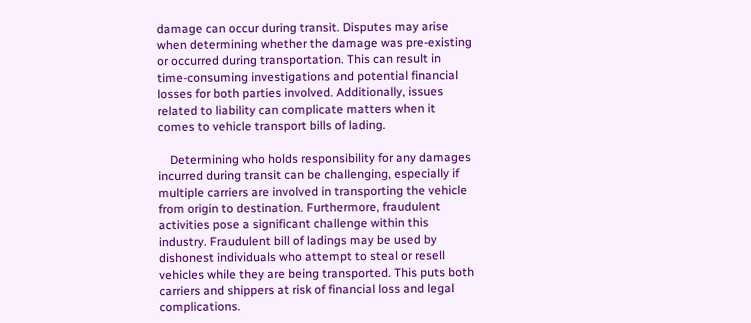damage can occur during transit. Disputes may arise when determining whether the damage was pre-existing or occurred during transportation. This can result in time-consuming investigations and potential financial losses for both parties involved. Additionally, issues related to liability can complicate matters when it comes to vehicle transport bills of lading.

    Determining who holds responsibility for any damages incurred during transit can be challenging, especially if multiple carriers are involved in transporting the vehicle from origin to destination. Furthermore, fraudulent activities pose a significant challenge within this industry. Fraudulent bill of ladings may be used by dishonest individuals who attempt to steal or resell vehicles while they are being transported. This puts both carriers and shippers at risk of financial loss and legal complications.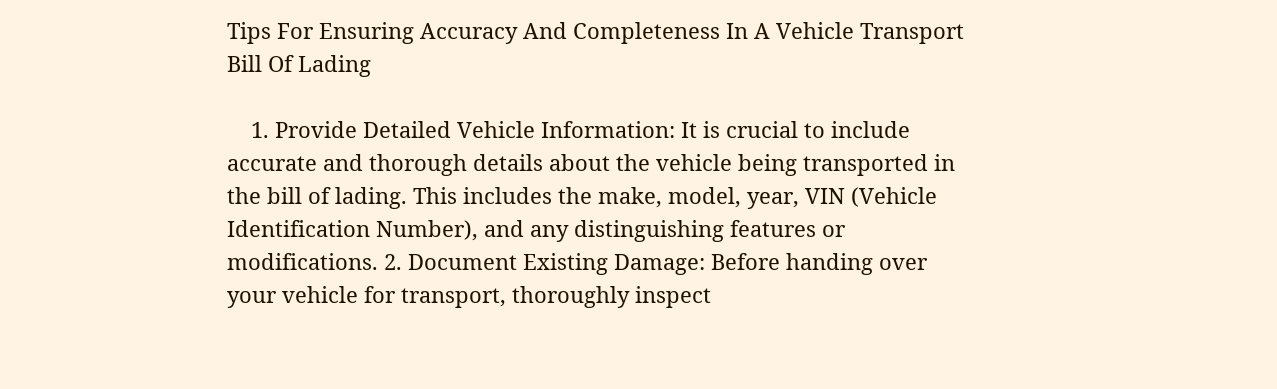Tips For Ensuring Accuracy And Completeness In A Vehicle Transport Bill Of Lading

    1. Provide Detailed Vehicle Information: It is crucial to include accurate and thorough details about the vehicle being transported in the bill of lading. This includes the make, model, year, VIN (Vehicle Identification Number), and any distinguishing features or modifications. 2. Document Existing Damage: Before handing over your vehicle for transport, thoroughly inspect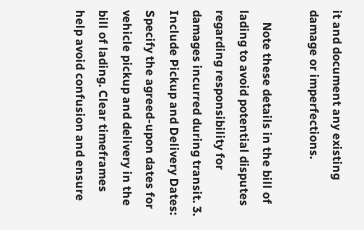it and document any existing damage or imperfections.

    Note these details in the bill of lading to avoid potential disputes regarding responsibility for damages incurred during transit. 3. Include Pickup and Delivery Dates: Specify the agreed-upon dates for vehicle pickup and delivery in the bill of lading. Clear timeframes help avoid confusion and ensure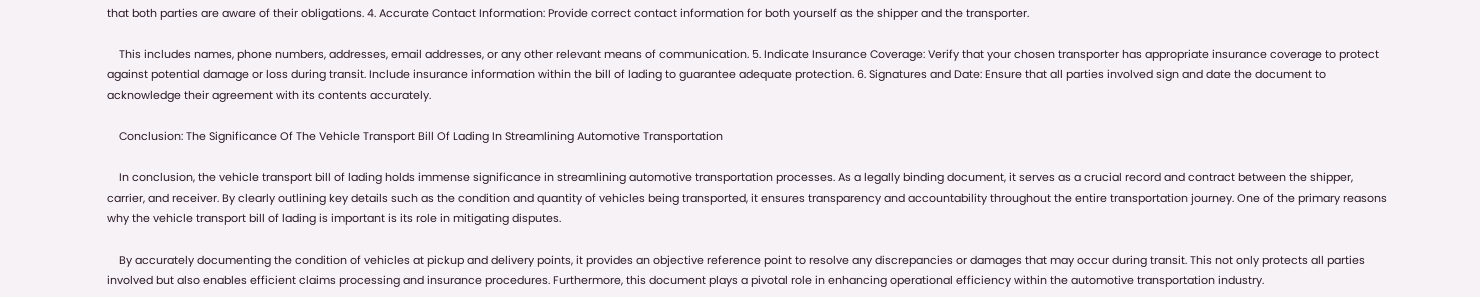that both parties are aware of their obligations. 4. Accurate Contact Information: Provide correct contact information for both yourself as the shipper and the transporter.

    This includes names, phone numbers, addresses, email addresses, or any other relevant means of communication. 5. Indicate Insurance Coverage: Verify that your chosen transporter has appropriate insurance coverage to protect against potential damage or loss during transit. Include insurance information within the bill of lading to guarantee adequate protection. 6. Signatures and Date: Ensure that all parties involved sign and date the document to acknowledge their agreement with its contents accurately.

    Conclusion: The Significance Of The Vehicle Transport Bill Of Lading In Streamlining Automotive Transportation

    In conclusion, the vehicle transport bill of lading holds immense significance in streamlining automotive transportation processes. As a legally binding document, it serves as a crucial record and contract between the shipper, carrier, and receiver. By clearly outlining key details such as the condition and quantity of vehicles being transported, it ensures transparency and accountability throughout the entire transportation journey. One of the primary reasons why the vehicle transport bill of lading is important is its role in mitigating disputes.

    By accurately documenting the condition of vehicles at pickup and delivery points, it provides an objective reference point to resolve any discrepancies or damages that may occur during transit. This not only protects all parties involved but also enables efficient claims processing and insurance procedures. Furthermore, this document plays a pivotal role in enhancing operational efficiency within the automotive transportation industry.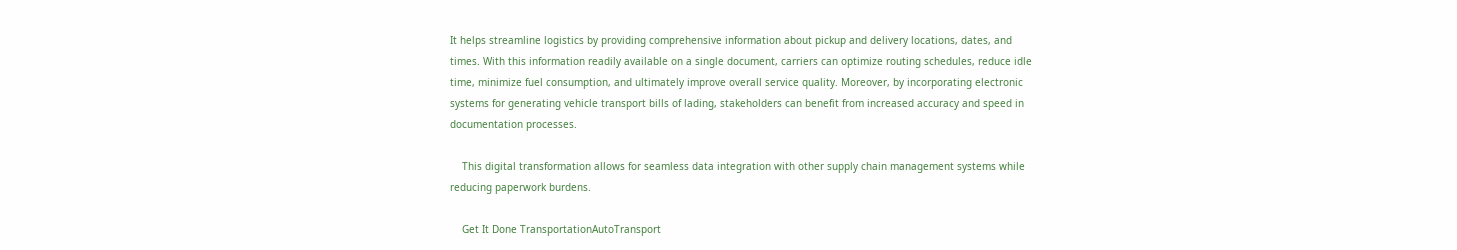It helps streamline logistics by providing comprehensive information about pickup and delivery locations, dates, and times. With this information readily available on a single document, carriers can optimize routing schedules, reduce idle time, minimize fuel consumption, and ultimately improve overall service quality. Moreover, by incorporating electronic systems for generating vehicle transport bills of lading, stakeholders can benefit from increased accuracy and speed in documentation processes.

    This digital transformation allows for seamless data integration with other supply chain management systems while reducing paperwork burdens.

    Get It Done TransportationAutoTransport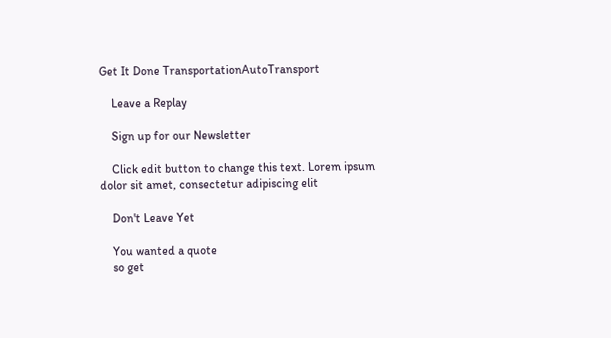Get It Done TransportationAutoTransport

    Leave a Replay

    Sign up for our Newsletter

    Click edit button to change this text. Lorem ipsum dolor sit amet, consectetur adipiscing elit

    Don't Leave Yet

    You wanted a quote
    so get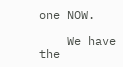one NOW.

    We have the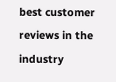best customer reviews in the industry